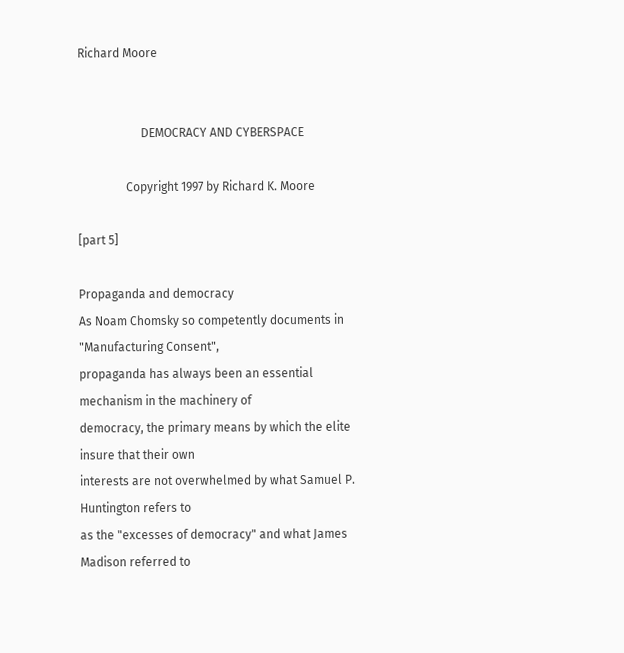Richard Moore


                     DEMOCRACY AND CYBERSPACE

                Copyright 1997 by Richard K. Moore

[part 5]

Propaganda and democracy
As Noam Chomsky so competently documents in "Manufacturing Consent",
propaganda has always been an essential mechanism in the machinery of
democracy, the primary means by which the elite insure that their own
interests are not overwhelmed by what Samuel P. Huntington refers to
as the "excesses of democracy" and what James Madison referred to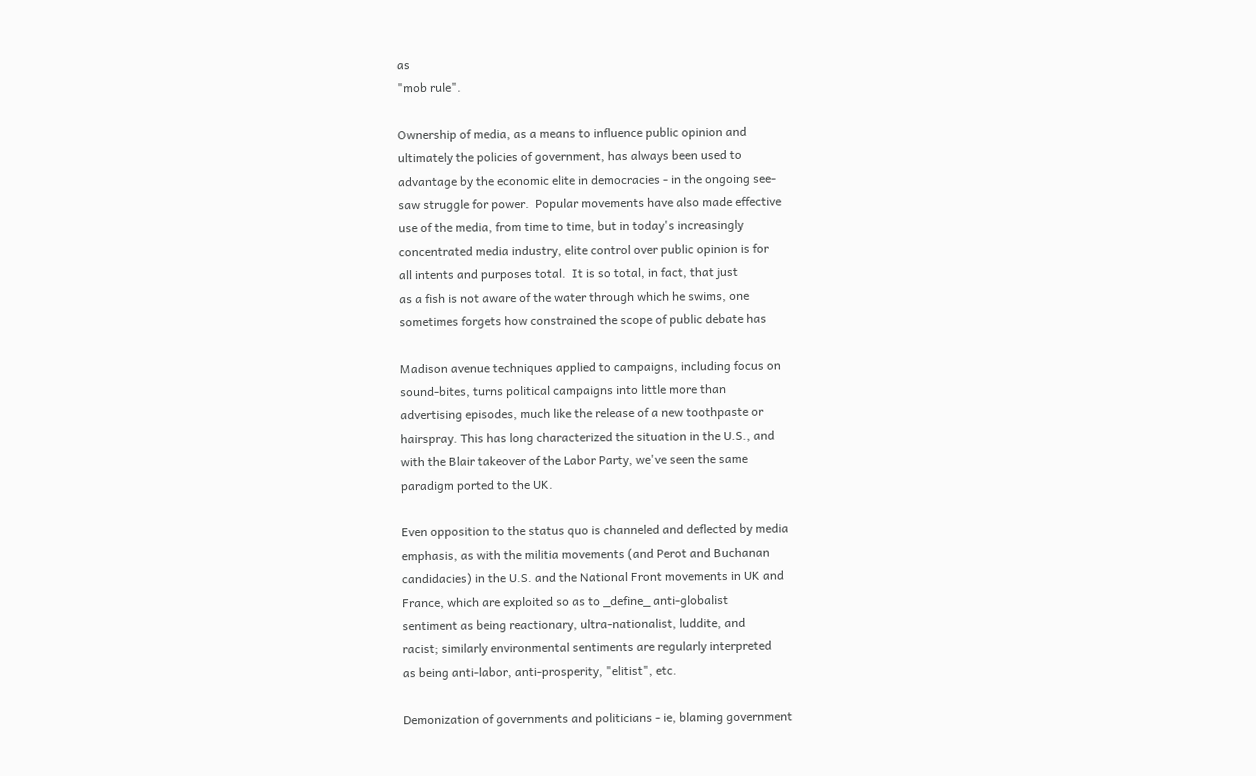as
"mob rule".

Ownership of media, as a means to influence public opinion and
ultimately the policies of government, has always been used to
advantage by the economic elite in democracies - in the ongoing see-
saw struggle for power.  Popular movements have also made effective
use of the media, from time to time, but in today's increasingly
concentrated media industry, elite control over public opinion is for
all intents and purposes total.  It is so total, in fact, that just
as a fish is not aware of the water through which he swims, one
sometimes forgets how constrained the scope of public debate has

Madison avenue techniques applied to campaigns, including focus on
sound-bites, turns political campaigns into little more than
advertising episodes, much like the release of a new toothpaste or
hairspray. This has long characterized the situation in the U.S., and
with the Blair takeover of the Labor Party, we've seen the same
paradigm ported to the UK.

Even opposition to the status quo is channeled and deflected by media
emphasis, as with the militia movements (and Perot and Buchanan
candidacies) in the U.S. and the National Front movements in UK and
France, which are exploited so as to _define_ anti-globalist
sentiment as being reactionary, ultra-nationalist, luddite, and
racist; similarly environmental sentiments are regularly interpreted
as being anti-labor, anti-prosperity, "elitist", etc.

Demonization of governments and politicians - ie, blaming government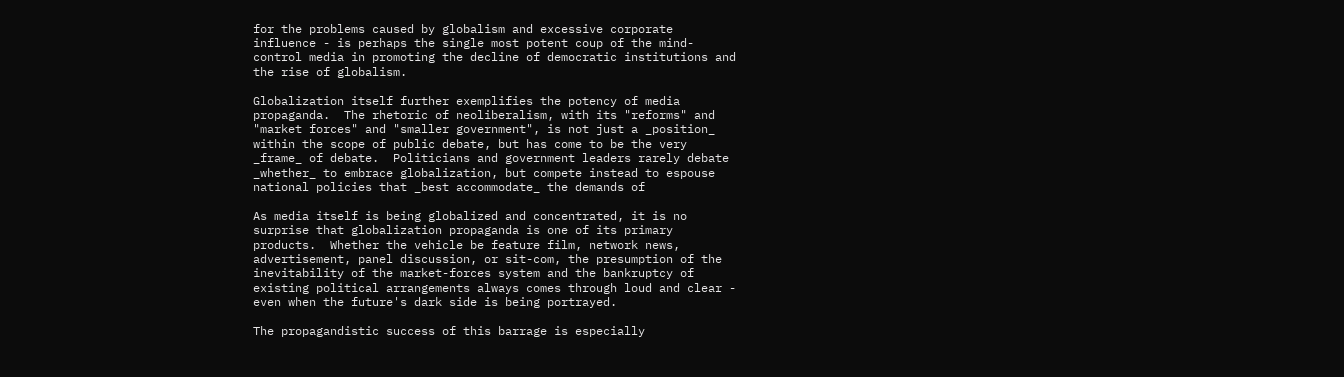for the problems caused by globalism and excessive corporate
influence - is perhaps the single most potent coup of the mind-
control media in promoting the decline of democratic institutions and
the rise of globalism.

Globalization itself further exemplifies the potency of media
propaganda.  The rhetoric of neoliberalism, with its "reforms" and
"market forces" and "smaller government", is not just a _position_
within the scope of public debate, but has come to be the very
_frame_ of debate.  Politicians and government leaders rarely debate
_whether_ to embrace globalization, but compete instead to espouse
national policies that _best accommodate_ the demands of

As media itself is being globalized and concentrated, it is no
surprise that globalization propaganda is one of its primary
products.  Whether the vehicle be feature film, network news,
advertisement, panel discussion, or sit-com, the presumption of the
inevitability of the market-forces system and the bankruptcy of
existing political arrangements always comes through loud and clear -
even when the future's dark side is being portrayed.

The propagandistic success of this barrage is especially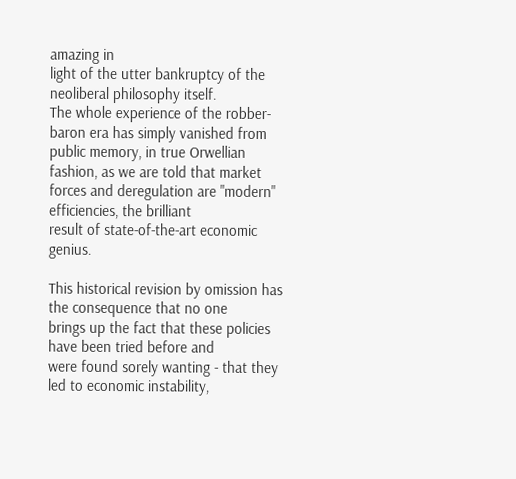amazing in
light of the utter bankruptcy of the neoliberal philosophy itself.
The whole experience of the robber-baron era has simply vanished from
public memory, in true Orwellian fashion, as we are told that market
forces and deregulation are "modern" efficiencies, the brilliant
result of state-of-the-art economic genius.

This historical revision by omission has the consequence that no one
brings up the fact that these policies have been tried before and
were found sorely wanting - that they led to economic instability,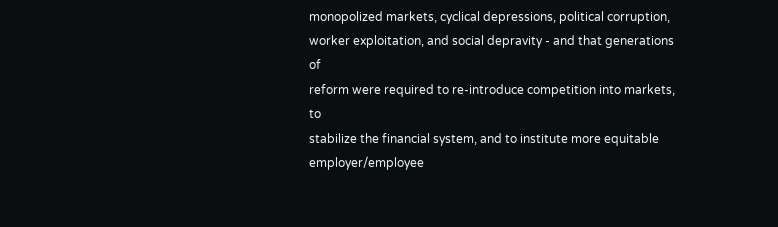monopolized markets, cyclical depressions, political corruption,
worker exploitation, and social depravity - and that generations of
reform were required to re-introduce competition into markets, to
stabilize the financial system, and to institute more equitable
employer/employee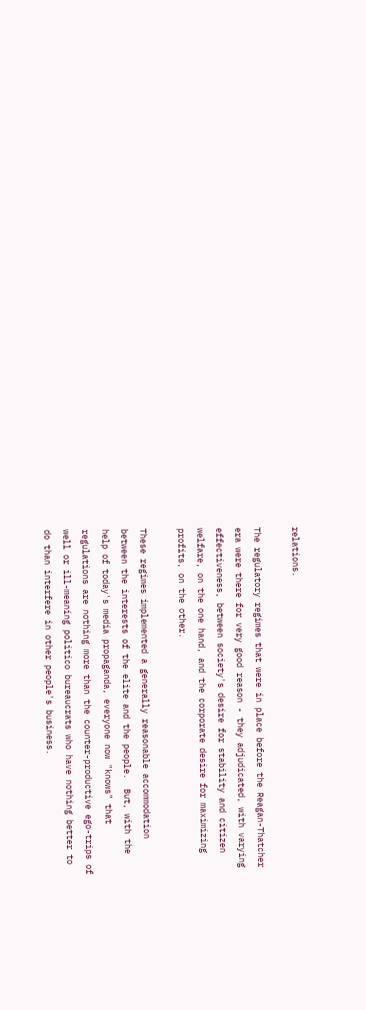relations.

The regulatory regimes that were in place before the Reagan-Thatcher
era were there for very good reason - they adjudicated, with varying
effectiveness, between society's desire for stability and citizen
welfare, on the one hand, and the corporate desire for maximizing
profits, on the other.

These regimes implemented a generally reasonable accommodation
between the interests of the elite and the people.  But, with the
help of today's media propaganda, everyone now "knows" that
regulations are nothing more than the counter-productive ego-trips of
well or ill-meaning politico bureaucrats who have nothing better to
do than interfere in other people's business.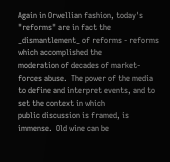Again in Orwellian fashion, today's "reforms" are in fact the
_dismantlement_ of reforms - reforms which accomplished the
moderation of decades of market-forces abuse.  The power of the media
to define and interpret events, and to set the context in which
public discussion is framed, is immense.  Old wine can be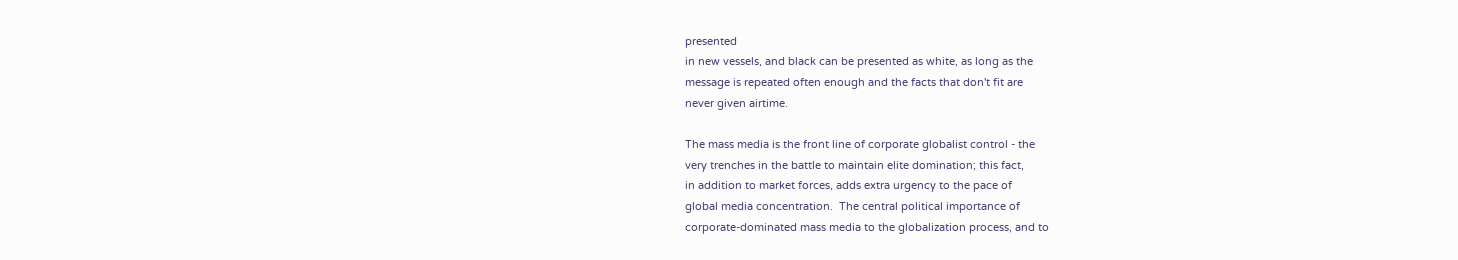presented
in new vessels, and black can be presented as white, as long as the
message is repeated often enough and the facts that don't fit are
never given airtime.

The mass media is the front line of corporate globalist control - the
very trenches in the battle to maintain elite domination; this fact,
in addition to market forces, adds extra urgency to the pace of
global media concentration.  The central political importance of
corporate-dominated mass media to the globalization process, and to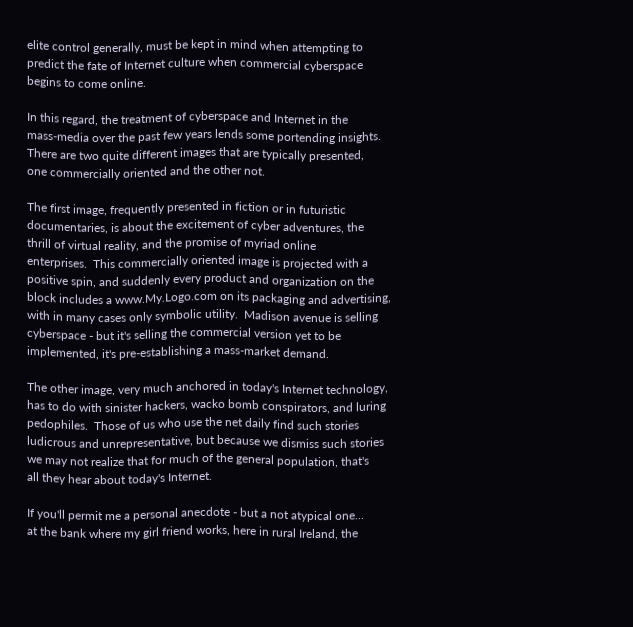elite control generally, must be kept in mind when attempting to
predict the fate of Internet culture when commercial cyberspace
begins to come online.

In this regard, the treatment of cyberspace and Internet in the
mass-media over the past few years lends some portending insights.
There are two quite different images that are typically presented,
one commercially oriented and the other not.

The first image, frequently presented in fiction or in futuristic
documentaries, is about the excitement of cyber adventures, the
thrill of virtual reality, and the promise of myriad online
enterprises.  This commercially oriented image is projected with a
positive spin, and suddenly every product and organization on the
block includes a www.My.Logo.com on its packaging and advertising,
with in many cases only symbolic utility.  Madison avenue is selling
cyberspace - but it's selling the commercial version yet to be
implemented, it's pre-establishing a mass-market demand.

The other image, very much anchored in today's Internet technology,
has to do with sinister hackers, wacko bomb conspirators, and luring
pedophiles.  Those of us who use the net daily find such stories
ludicrous and unrepresentative, but because we dismiss such stories
we may not realize that for much of the general population, that's
all they hear about today's Internet.

If you'll permit me a personal anecdote - but a not atypical one...
at the bank where my girl friend works, here in rural Ireland, the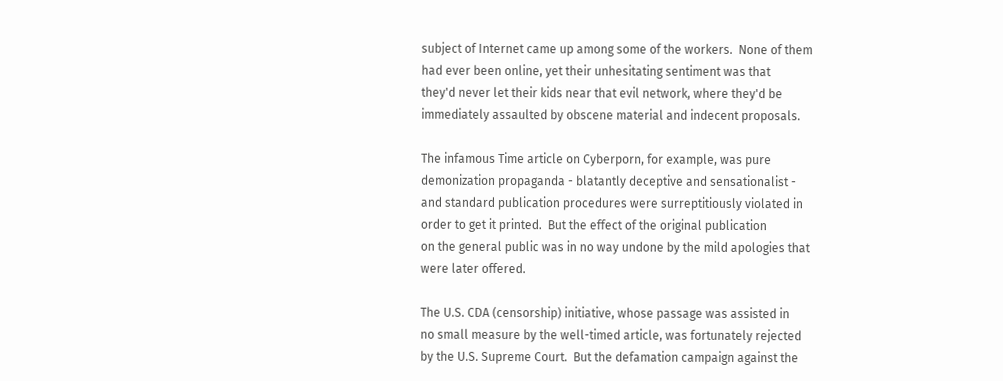subject of Internet came up among some of the workers.  None of them
had ever been online, yet their unhesitating sentiment was that
they'd never let their kids near that evil network, where they'd be
immediately assaulted by obscene material and indecent proposals.

The infamous Time article on Cyberporn, for example, was pure
demonization propaganda - blatantly deceptive and sensationalist -
and standard publication procedures were surreptitiously violated in
order to get it printed.  But the effect of the original publication
on the general public was in no way undone by the mild apologies that
were later offered.

The U.S. CDA (censorship) initiative, whose passage was assisted in
no small measure by the well-timed article, was fortunately rejected
by the U.S. Supreme Court.  But the defamation campaign against the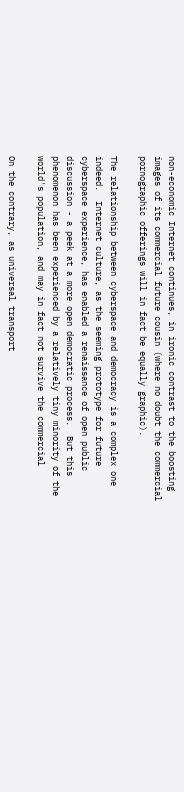non-economic Internet continues, in ironic contrast to the boosting
images of its commercial future cousin (where no doubt the commercial
pornographic offerings will in fact be equally graphic).

The relationship between cyberspace and democracy is a complex one
indeed.  Internet culture, as the seeming prototype for future
cyberspace experience, has enabled a renaissance of open public
discussion - a peek at a more open democratic process.  But this
phenomenon has been experienced by a relatively tiny minority of the
world's population, and may in fact not survive the commercial

On the contrary, as universal transport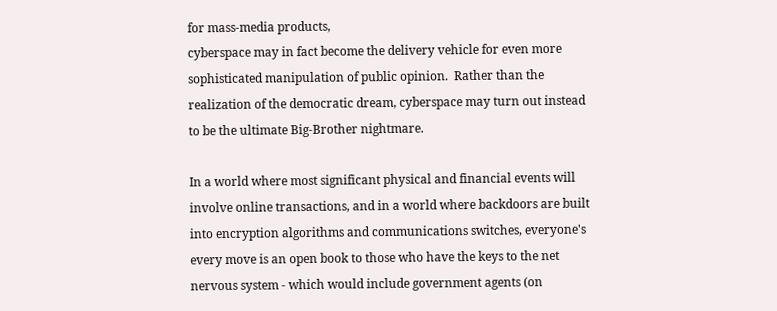for mass-media products,
cyberspace may in fact become the delivery vehicle for even more
sophisticated manipulation of public opinion.  Rather than the
realization of the democratic dream, cyberspace may turn out instead
to be the ultimate Big-Brother nightmare.

In a world where most significant physical and financial events will
involve online transactions, and in a world where backdoors are built
into encryption algorithms and communications switches, everyone's
every move is an open book to those who have the keys to the net
nervous system - which would include government agents (on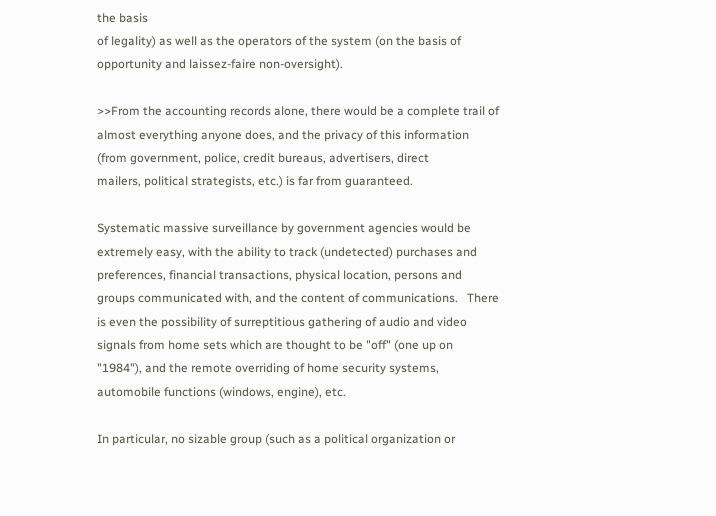the basis
of legality) as well as the operators of the system (on the basis of
opportunity and laissez-faire non-oversight).

>>From the accounting records alone, there would be a complete trail of
almost everything anyone does, and the privacy of this information
(from government, police, credit bureaus, advertisers, direct
mailers, political strategists, etc.) is far from guaranteed.

Systematic massive surveillance by government agencies would be
extremely easy, with the ability to track (undetected) purchases and
preferences, financial transactions, physical location, persons and
groups communicated with, and the content of communications.   There
is even the possibility of surreptitious gathering of audio and video
signals from home sets which are thought to be "off" (one up on
"1984"), and the remote overriding of home security systems,
automobile functions (windows, engine), etc.

In particular, no sizable group (such as a political organization or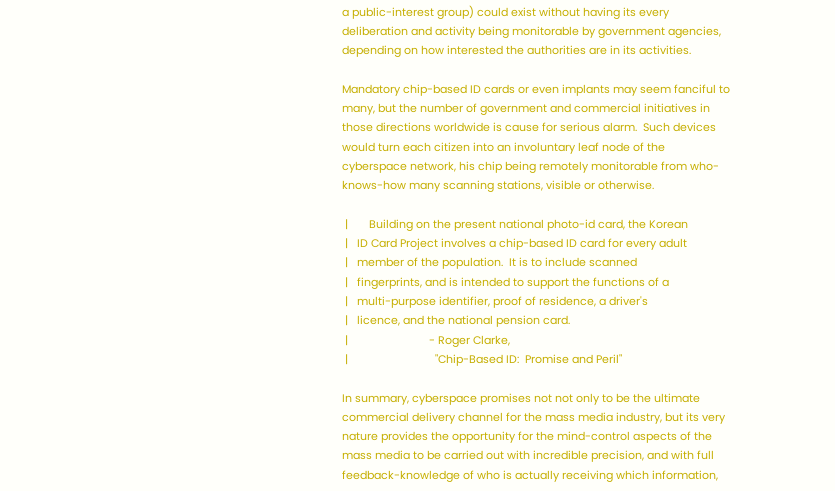a public-interest group) could exist without having its every
deliberation and activity being monitorable by government agencies,
depending on how interested the authorities are in its activities.

Mandatory chip-based ID cards or even implants may seem fanciful to
many, but the number of government and commercial initiatives in
those directions worldwide is cause for serious alarm.  Such devices
would turn each citizen into an involuntary leaf node of the
cyberspace network, his chip being remotely monitorable from who-
knows-how many scanning stations, visible or otherwise.

 |       Building on the present national photo-id card, the Korean
 |   ID Card Project involves a chip-based ID card for every adult
 |   member of the population.  It is to include scanned
 |   fingerprints, and is intended to support the functions of a
 |   multi-purpose identifier, proof of residence, a driver's
 |   licence, and the national pension card.
 |                           - Roger Clarke,
 |                             "Chip-Based ID:  Promise and Peril"

In summary, cyberspace promises not not only to be the ultimate
commercial delivery channel for the mass media industry, but its very
nature provides the opportunity for the mind-control aspects of the
mass media to be carried out with incredible precision, and with full
feedback-knowledge of who is actually receiving which information,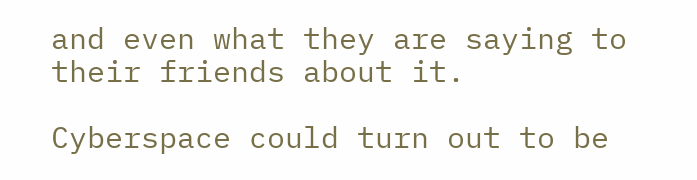and even what they are saying to their friends about it.

Cyberspace could turn out to be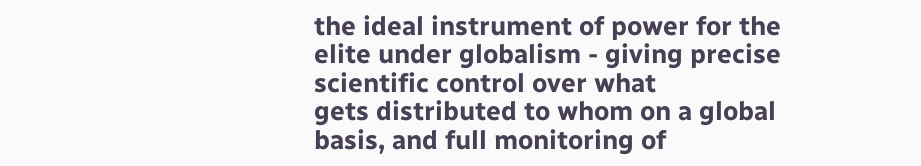the ideal instrument of power for the
elite under globalism - giving precise scientific control over what
gets distributed to whom on a global basis, and full monitoring of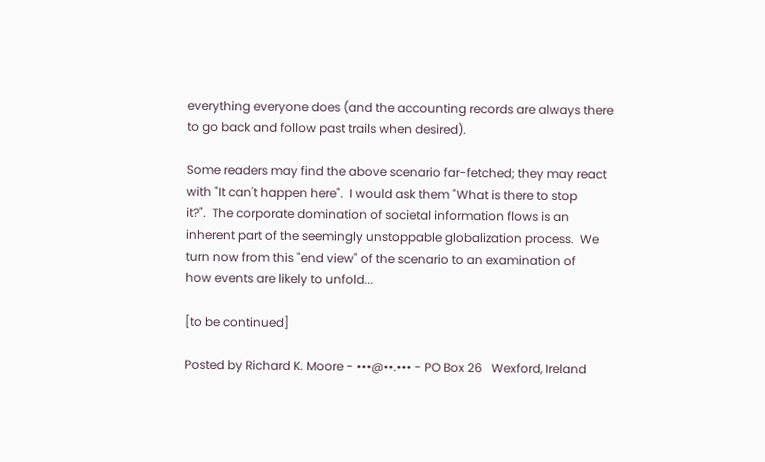everything everyone does (and the accounting records are always there
to go back and follow past trails when desired).

Some readers may find the above scenario far-fetched; they may react
with "It can't happen here".  I would ask them "What is there to stop
it?".  The corporate domination of societal information flows is an
inherent part of the seemingly unstoppable globalization process.  We
turn now from this "end view" of the scenario to an examination of
how events are likely to unfold...

[to be continued]

Posted by Richard K. Moore - •••@••.••• - PO Box 26   Wexford, Ireland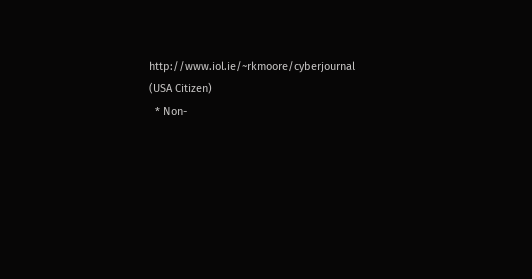http://www.iol.ie/~rkmoore/cyberjournal            (USA Citizen)
  * Non-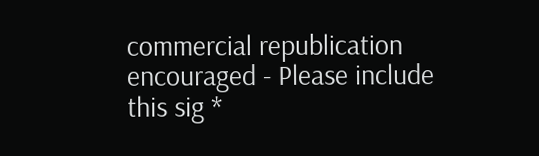commercial republication encouraged - Please include this sig *